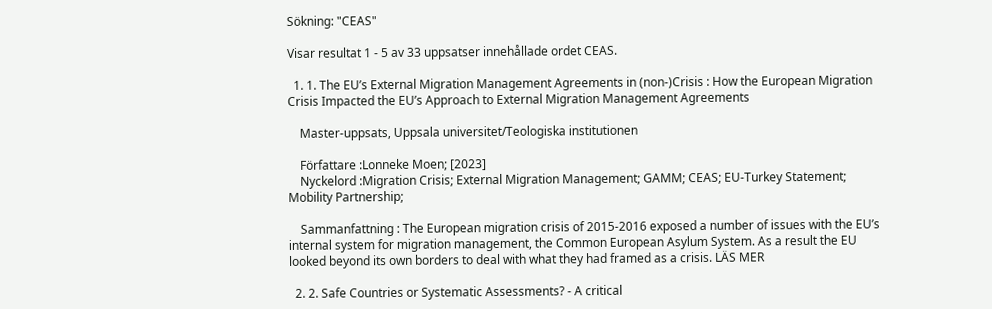Sökning: "CEAS"

Visar resultat 1 - 5 av 33 uppsatser innehållade ordet CEAS.

  1. 1. The EU’s External Migration Management Agreements in (non-)Crisis : How the European Migration Crisis Impacted the EU’s Approach to External Migration Management Agreements

    Master-uppsats, Uppsala universitet/Teologiska institutionen

    Författare :Lonneke Moen; [2023]
    Nyckelord :Migration Crisis; External Migration Management; GAMM; CEAS; EU-Turkey Statement; Mobility Partnership;

    Sammanfattning : The European migration crisis of 2015-2016 exposed a number of issues with the EU’s internal system for migration management, the Common European Asylum System. As a result the EU looked beyond its own borders to deal with what they had framed as a crisis. LÄS MER

  2. 2. Safe Countries or Systematic Assessments? - A critical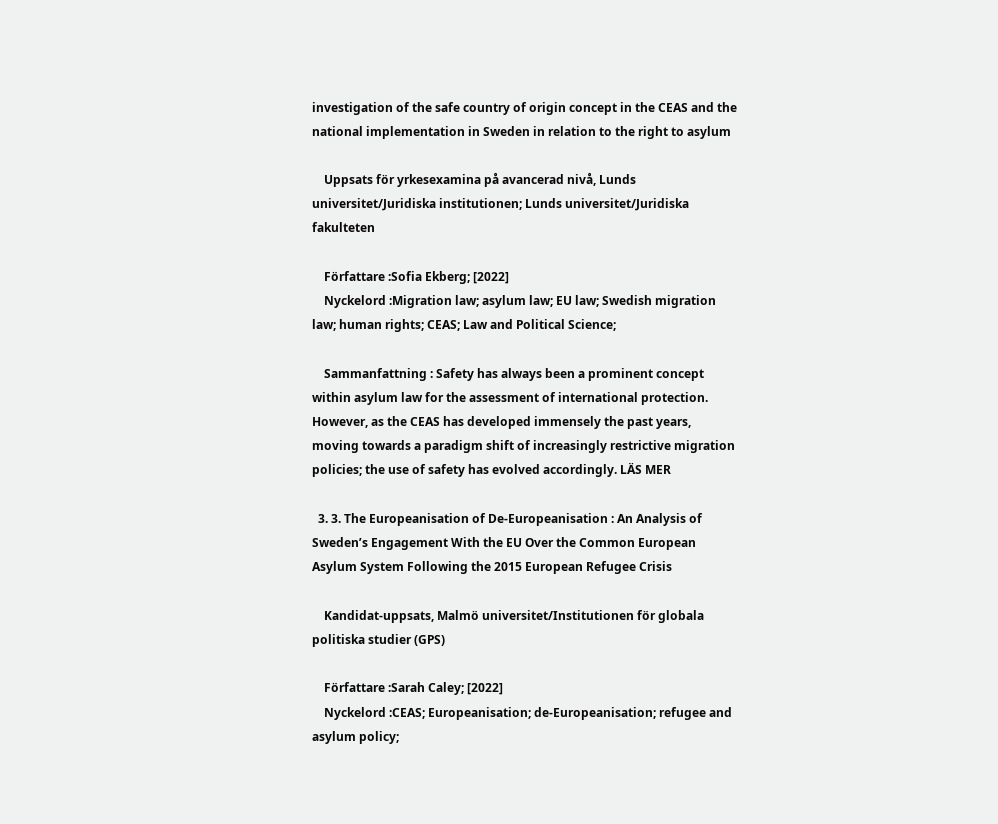investigation of the safe country of origin concept in the CEAS and the national implementation in Sweden in relation to the right to asylum

    Uppsats för yrkesexamina på avancerad nivå, Lunds universitet/Juridiska institutionen; Lunds universitet/Juridiska fakulteten

    Författare :Sofia Ekberg; [2022]
    Nyckelord :Migration law; asylum law; EU law; Swedish migration law; human rights; CEAS; Law and Political Science;

    Sammanfattning : Safety has always been a prominent concept within asylum law for the assessment of international protection. However, as the CEAS has developed immensely the past years, moving towards a paradigm shift of increasingly restrictive migration policies; the use of safety has evolved accordingly. LÄS MER

  3. 3. The Europeanisation of De-Europeanisation : An Analysis of Sweden’s Engagement With the EU Over the Common European Asylum System Following the 2015 European Refugee Crisis

    Kandidat-uppsats, Malmö universitet/Institutionen för globala politiska studier (GPS)

    Författare :Sarah Caley; [2022]
    Nyckelord :CEAS; Europeanisation; de-Europeanisation; refugee and asylum policy;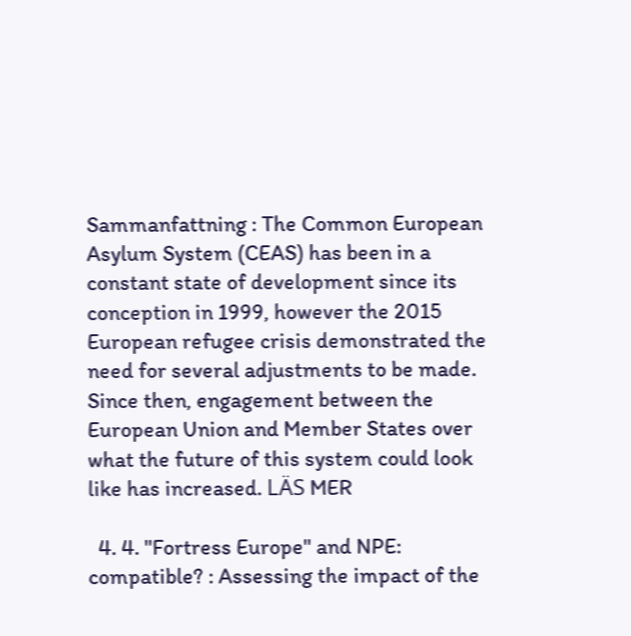Sammanfattning : The Common European Asylum System (CEAS) has been in a constant state of development since its conception in 1999, however the 2015 European refugee crisis demonstrated the need for several adjustments to be made. Since then, engagement between the European Union and Member States over what the future of this system could look like has increased. LÄS MER

  4. 4. "Fortress Europe" and NPE: compatible? : Assessing the impact of the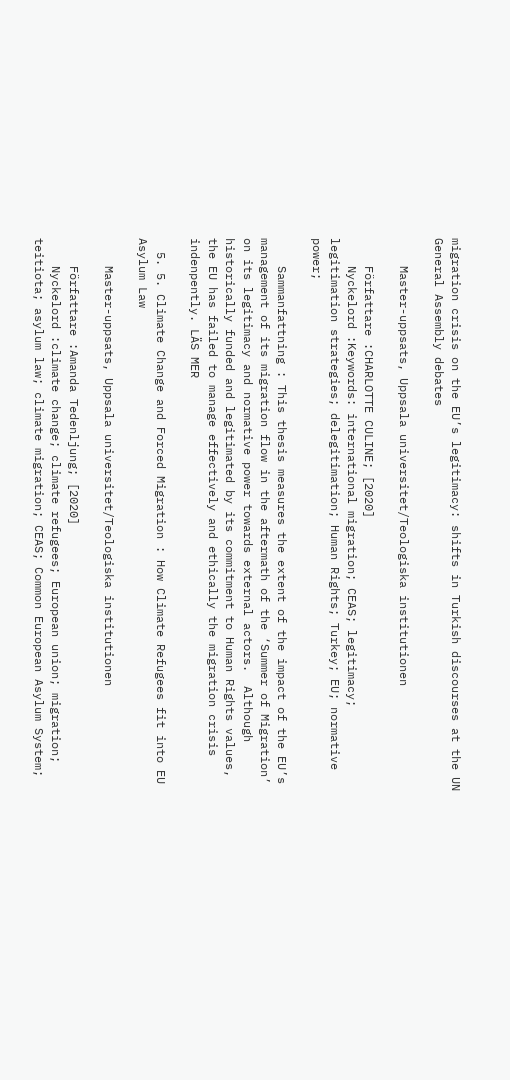migration crisis on the EU’s legitimacy: shifts in Turkish discourses at the UN General Assembly debates

    Master-uppsats, Uppsala universitet/Teologiska institutionen

    Författare :CHARLOTTE CULINE; [2020]
    Nyckelord :Keywords: international migration; CEAS; legitimacy; legitimation strategies; delegitimation; Human Rights; Turkey; EU; normative power;

    Sammanfattning : This thesis measures the extent of the impact of the EU’s management of its migration flow in the aftermath of the ‘Summer of Migration’ on its legitimacy and normative power towards external actors.  Although historically funded and legitimated by its commitment to Human Rights values, the EU has failed to manage effectively and ethically the migration crisis indenpently. LÄS MER

  5. 5. Climate Change and Forced Migration : How Climate Refugees fit into EU Asylum Law

    Master-uppsats, Uppsala universitet/Teologiska institutionen

    Författare :Amanda Tedenljung; [2020]
    Nyckelord :climate change; climate refugees; European union; migration; teitiota; asylum law; climate migration; CEAS; Common European Asylum System;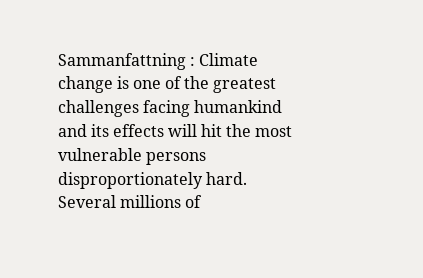Sammanfattning : Climate change is one of the greatest challenges facing humankind and its effects will hit the most vulnerable persons disproportionately hard. Several millions of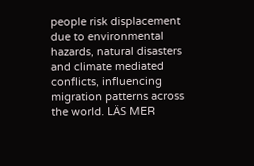people risk displacement due to environmental hazards, natural disasters and climate mediated conflicts, influencing migration patterns across the world. LÄS MER